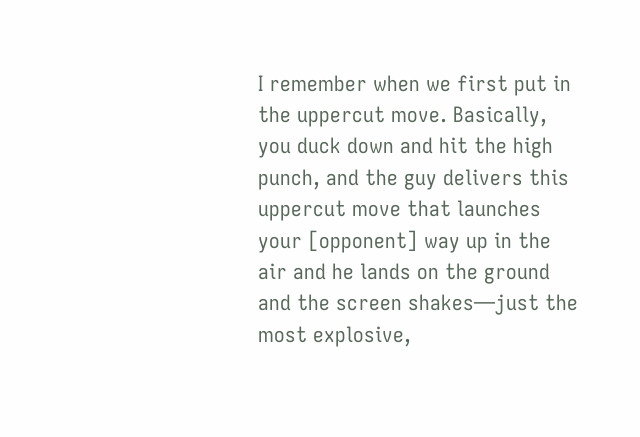I remember when we first put in the uppercut move. Basically, you duck down and hit the high punch, and the guy delivers this uppercut move that launches your [opponent] way up in the air and he lands on the ground and the screen shakes—just the most explosive,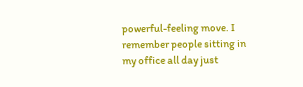powerful-feeling move. I remember people sitting in my office all day just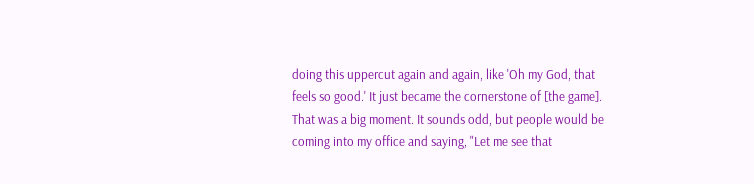doing this uppercut again and again, like 'Oh my God, that feels so good.' It just became the cornerstone of [the game]. That was a big moment. It sounds odd, but people would be coming into my office and saying, "Let me see that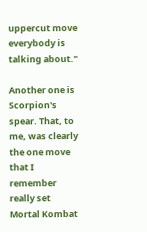uppercut move everybody is talking about."

Another one is Scorpion's spear. That, to me, was clearly the one move that I remember really set Mortal Kombat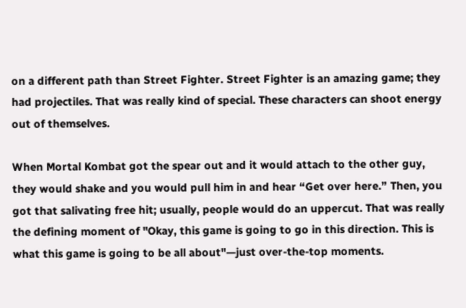on a different path than Street Fighter. Street Fighter is an amazing game; they had projectiles. That was really kind of special. These characters can shoot energy out of themselves.

When Mortal Kombat got the spear out and it would attach to the other guy, they would shake and you would pull him in and hear “Get over here.” Then, you got that salivating free hit; usually, people would do an uppercut. That was really the defining moment of "Okay, this game is going to go in this direction. This is what this game is going to be all about"—just over-the-top moments.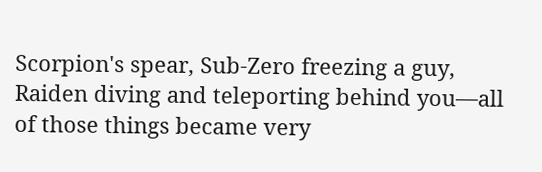Scorpion's spear, Sub-Zero freezing a guy, Raiden diving and teleporting behind you—all of those things became very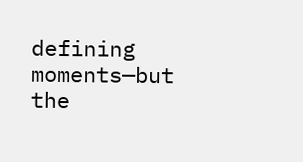defining moments—but the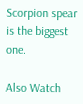Scorpion spear is the biggest one.

Also Watch